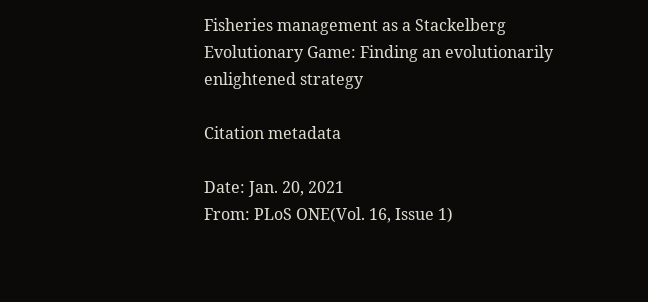Fisheries management as a Stackelberg Evolutionary Game: Finding an evolutionarily enlightened strategy

Citation metadata

Date: Jan. 20, 2021
From: PLoS ONE(Vol. 16, Issue 1)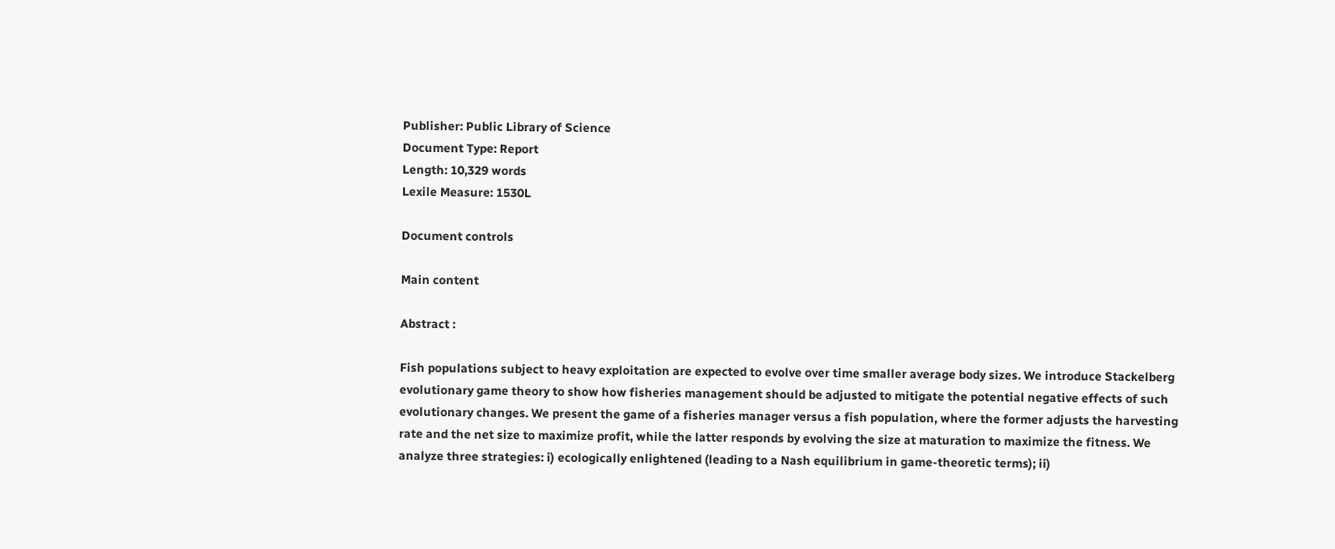Publisher: Public Library of Science
Document Type: Report
Length: 10,329 words
Lexile Measure: 1530L

Document controls

Main content

Abstract :

Fish populations subject to heavy exploitation are expected to evolve over time smaller average body sizes. We introduce Stackelberg evolutionary game theory to show how fisheries management should be adjusted to mitigate the potential negative effects of such evolutionary changes. We present the game of a fisheries manager versus a fish population, where the former adjusts the harvesting rate and the net size to maximize profit, while the latter responds by evolving the size at maturation to maximize the fitness. We analyze three strategies: i) ecologically enlightened (leading to a Nash equilibrium in game-theoretic terms); ii)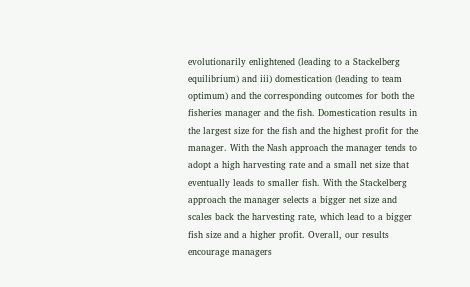evolutionarily enlightened (leading to a Stackelberg equilibrium) and iii) domestication (leading to team optimum) and the corresponding outcomes for both the fisheries manager and the fish. Domestication results in the largest size for the fish and the highest profit for the manager. With the Nash approach the manager tends to adopt a high harvesting rate and a small net size that eventually leads to smaller fish. With the Stackelberg approach the manager selects a bigger net size and scales back the harvesting rate, which lead to a bigger fish size and a higher profit. Overall, our results encourage managers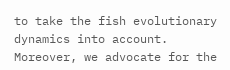to take the fish evolutionary dynamics into account. Moreover, we advocate for the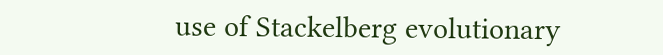use of Stackelberg evolutionary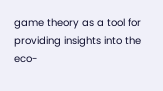game theory as a tool for providing insights into the eco-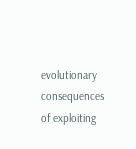evolutionary consequences of exploiting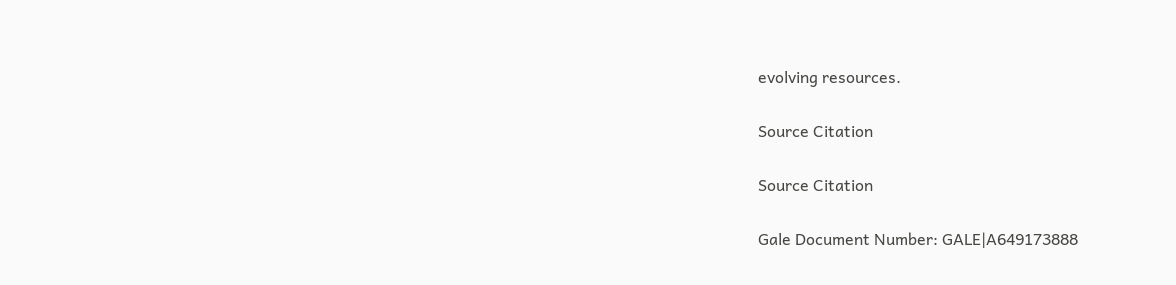evolving resources.

Source Citation

Source Citation

Gale Document Number: GALE|A649173888